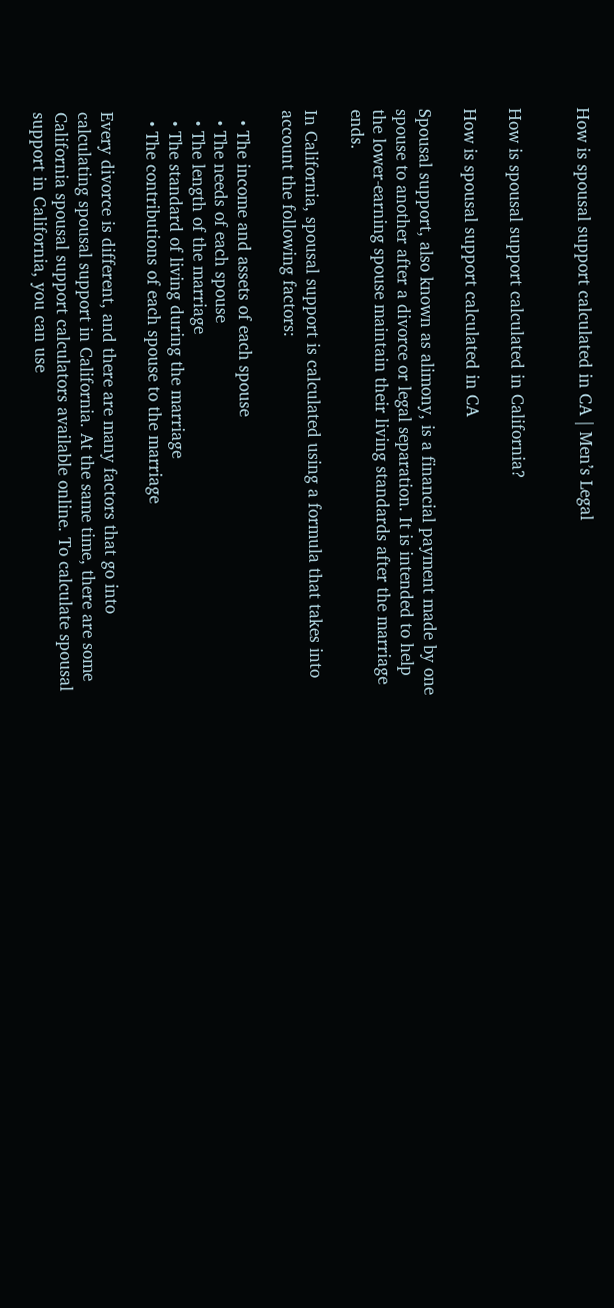How is spousal support calculated in CA | Men’s Legal


How is spousal support calculated in California?

How is spousal support calculated in CA

Spousal support, also known as alimony, is a financial payment made by one spouse to another after a divorce or legal separation. It is intended to help the lower-earning spouse maintain their living standards after the marriage ends.

In California, spousal support is calculated using a formula that takes into account the following factors:

  • The income and assets of each spouse
  • The needs of each spouse
  • The length of the marriage
  • The standard of living during the marriage
  • The contributions of each spouse to the marriage

Every divorce is different, and there are many factors that go into calculating spousal support in California. At the same time, there are some California spousal support calculators available online. To calculate spousal support in California, you can use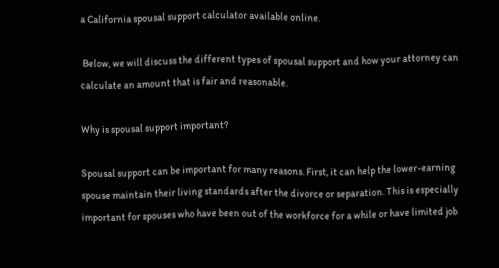a California spousal support calculator available online.

 Below, we will discuss the different types of spousal support and how your attorney can calculate an amount that is fair and reasonable.

Why is spousal support important?

Spousal support can be important for many reasons. First, it can help the lower-earning spouse maintain their living standards after the divorce or separation. This is especially important for spouses who have been out of the workforce for a while or have limited job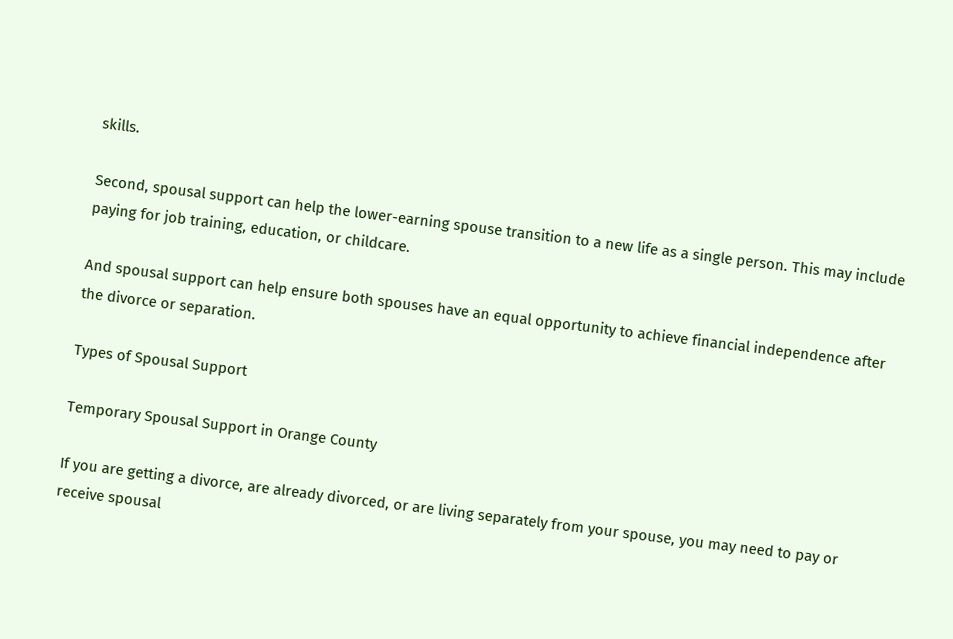skills.

Second, spousal support can help the lower-earning spouse transition to a new life as a single person. This may include paying for job training, education, or childcare.

And spousal support can help ensure both spouses have an equal opportunity to achieve financial independence after the divorce or separation.

Types of Spousal Support

Temporary Spousal Support in Orange County

If you are getting a divorce, are already divorced, or are living separately from your spouse, you may need to pay or receive spousal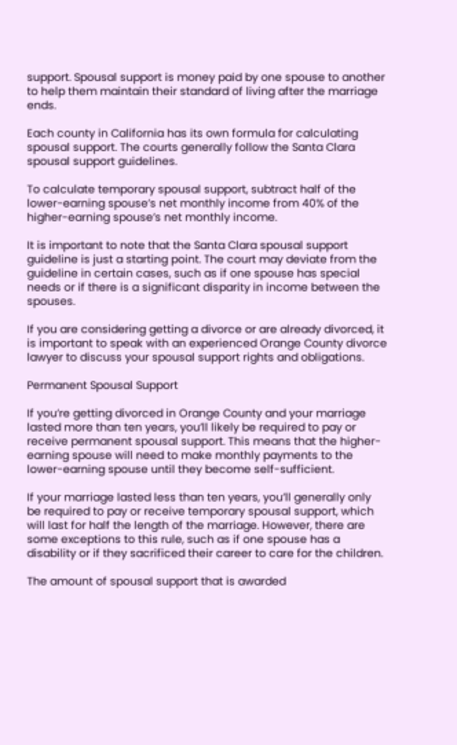support. Spousal support is money paid by one spouse to another to help them maintain their standard of living after the marriage ends.

Each county in California has its own formula for calculating spousal support. The courts generally follow the Santa Clara spousal support guidelines.

To calculate temporary spousal support, subtract half of the lower-earning spouse’s net monthly income from 40% of the higher-earning spouse’s net monthly income.

It is important to note that the Santa Clara spousal support guideline is just a starting point. The court may deviate from the guideline in certain cases, such as if one spouse has special needs or if there is a significant disparity in income between the spouses.

If you are considering getting a divorce or are already divorced, it is important to speak with an experienced Orange County divorce lawyer to discuss your spousal support rights and obligations.

Permanent Spousal Support

If you’re getting divorced in Orange County and your marriage lasted more than ten years, you’ll likely be required to pay or receive permanent spousal support. This means that the higher-earning spouse will need to make monthly payments to the lower-earning spouse until they become self-sufficient.

If your marriage lasted less than ten years, you’ll generally only be required to pay or receive temporary spousal support, which will last for half the length of the marriage. However, there are some exceptions to this rule, such as if one spouse has a disability or if they sacrificed their career to care for the children.

The amount of spousal support that is awarded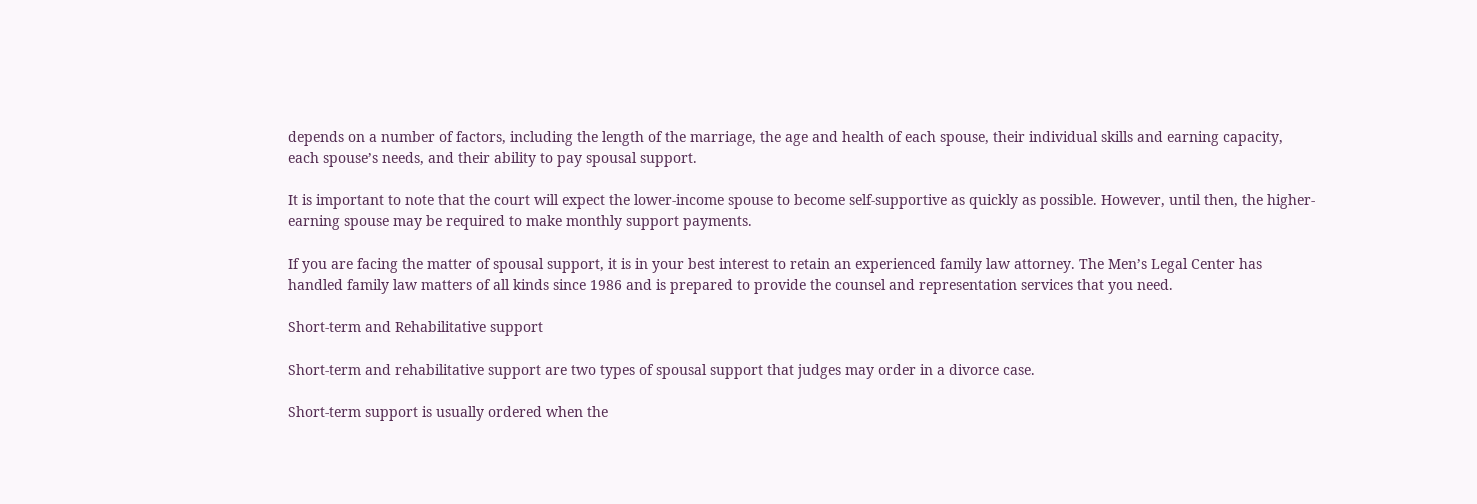depends on a number of factors, including the length of the marriage, the age and health of each spouse, their individual skills and earning capacity, each spouse’s needs, and their ability to pay spousal support.

It is important to note that the court will expect the lower-income spouse to become self-supportive as quickly as possible. However, until then, the higher-earning spouse may be required to make monthly support payments.

If you are facing the matter of spousal support, it is in your best interest to retain an experienced family law attorney. The Men’s Legal Center has handled family law matters of all kinds since 1986 and is prepared to provide the counsel and representation services that you need.

Short-term and Rehabilitative support

Short-term and rehabilitative support are two types of spousal support that judges may order in a divorce case.

Short-term support is usually ordered when the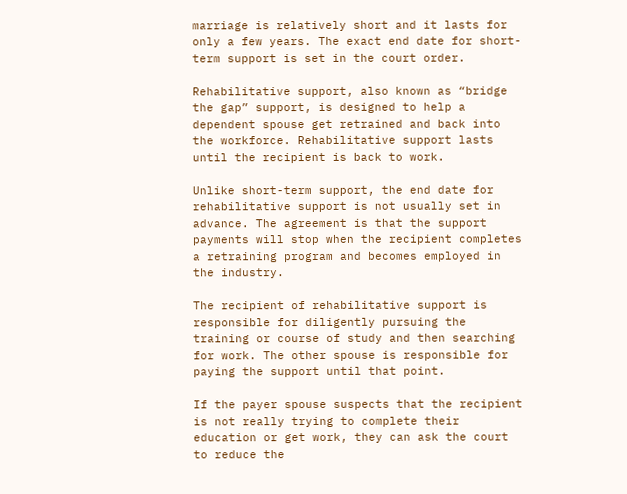marriage is relatively short and it lasts for only a few years. The exact end date for short-term support is set in the court order.

Rehabilitative support, also known as “bridge the gap” support, is designed to help a dependent spouse get retrained and back into the workforce. Rehabilitative support lasts until the recipient is back to work.

Unlike short-term support, the end date for rehabilitative support is not usually set in advance. The agreement is that the support payments will stop when the recipient completes a retraining program and becomes employed in the industry.

The recipient of rehabilitative support is responsible for diligently pursuing the training or course of study and then searching for work. The other spouse is responsible for paying the support until that point.

If the payer spouse suspects that the recipient is not really trying to complete their education or get work, they can ask the court to reduce the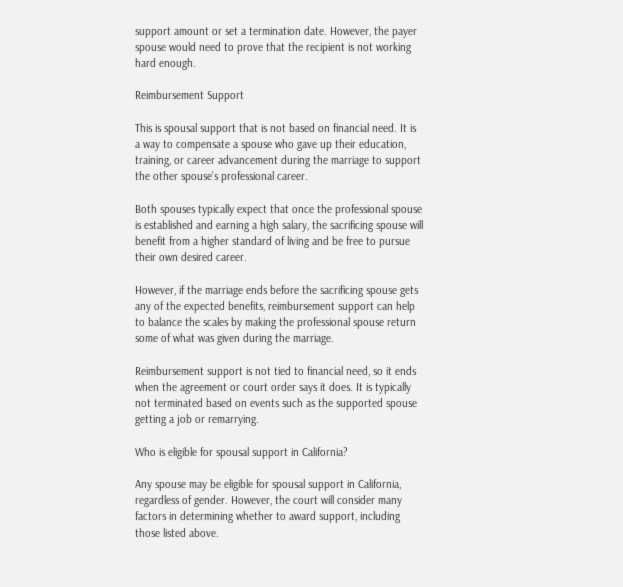support amount or set a termination date. However, the payer spouse would need to prove that the recipient is not working hard enough.

Reimbursement Support

This is spousal support that is not based on financial need. It is a way to compensate a spouse who gave up their education, training, or career advancement during the marriage to support the other spouse’s professional career.

Both spouses typically expect that once the professional spouse is established and earning a high salary, the sacrificing spouse will benefit from a higher standard of living and be free to pursue their own desired career.

However, if the marriage ends before the sacrificing spouse gets any of the expected benefits, reimbursement support can help to balance the scales by making the professional spouse return some of what was given during the marriage.

Reimbursement support is not tied to financial need, so it ends when the agreement or court order says it does. It is typically not terminated based on events such as the supported spouse getting a job or remarrying.

Who is eligible for spousal support in California?

Any spouse may be eligible for spousal support in California, regardless of gender. However, the court will consider many factors in determining whether to award support, including those listed above.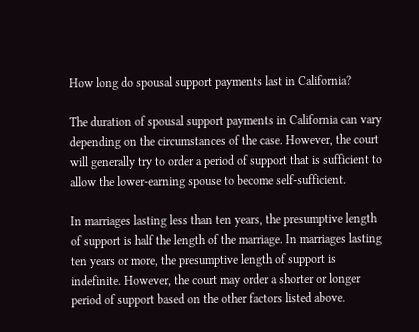How long do spousal support payments last in California?

The duration of spousal support payments in California can vary depending on the circumstances of the case. However, the court will generally try to order a period of support that is sufficient to allow the lower-earning spouse to become self-sufficient.

In marriages lasting less than ten years, the presumptive length of support is half the length of the marriage. In marriages lasting ten years or more, the presumptive length of support is indefinite. However, the court may order a shorter or longer period of support based on the other factors listed above.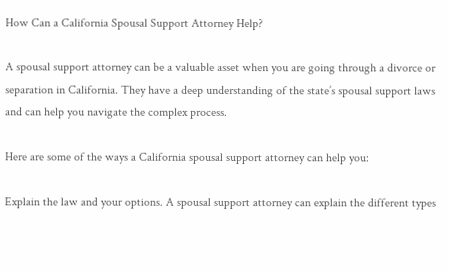How Can a California Spousal Support Attorney Help?

A spousal support attorney can be a valuable asset when you are going through a divorce or separation in California. They have a deep understanding of the state’s spousal support laws and can help you navigate the complex process.

Here are some of the ways a California spousal support attorney can help you:

Explain the law and your options. A spousal support attorney can explain the different types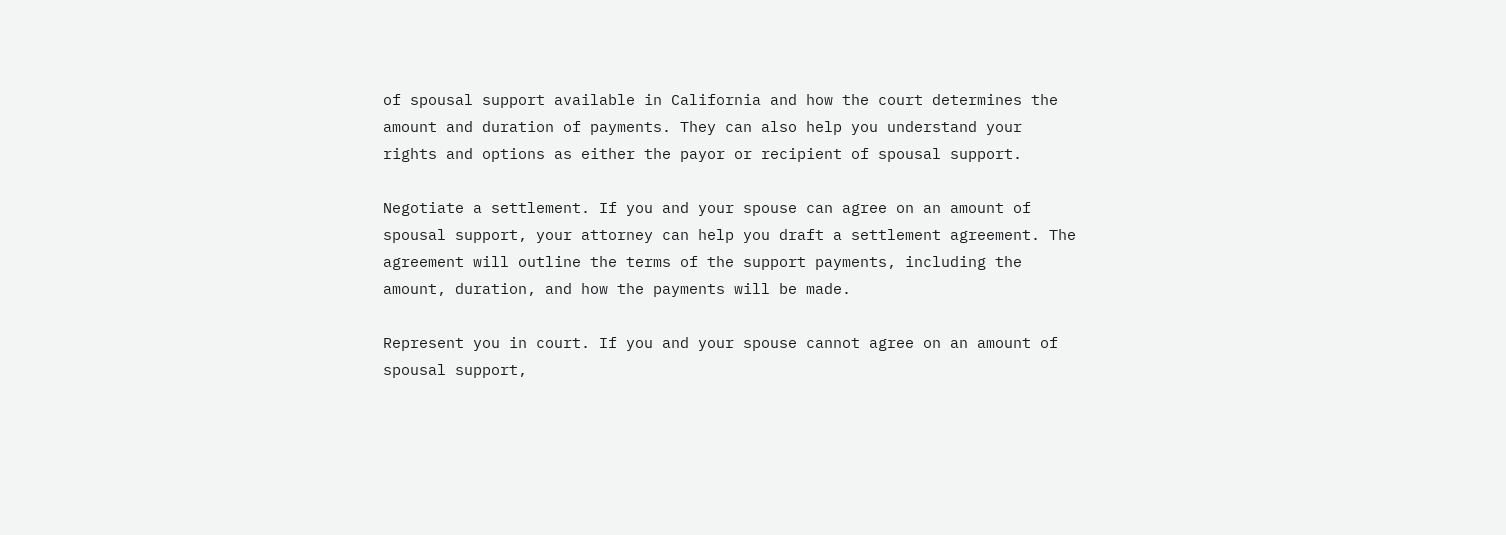of spousal support available in California and how the court determines the amount and duration of payments. They can also help you understand your rights and options as either the payor or recipient of spousal support.

Negotiate a settlement. If you and your spouse can agree on an amount of spousal support, your attorney can help you draft a settlement agreement. The agreement will outline the terms of the support payments, including the amount, duration, and how the payments will be made.

Represent you in court. If you and your spouse cannot agree on an amount of spousal support,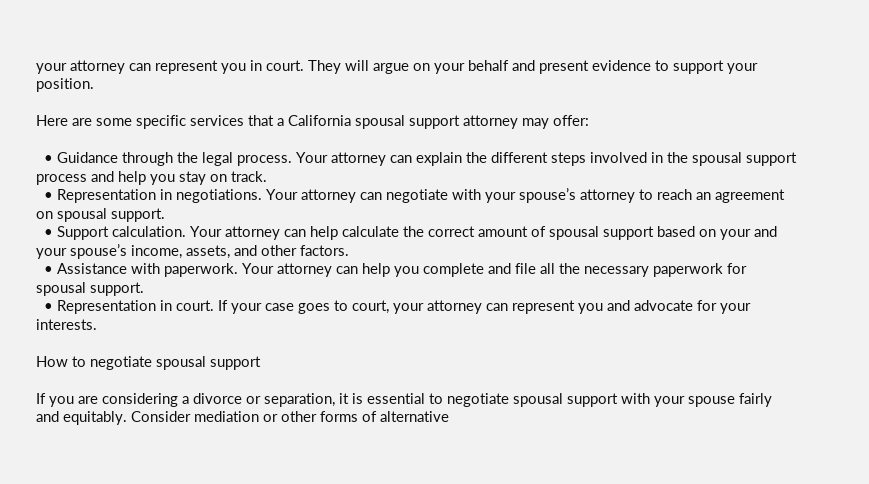your attorney can represent you in court. They will argue on your behalf and present evidence to support your position.

Here are some specific services that a California spousal support attorney may offer:

  • Guidance through the legal process. Your attorney can explain the different steps involved in the spousal support process and help you stay on track.
  • Representation in negotiations. Your attorney can negotiate with your spouse’s attorney to reach an agreement on spousal support.
  • Support calculation. Your attorney can help calculate the correct amount of spousal support based on your and your spouse’s income, assets, and other factors.
  • Assistance with paperwork. Your attorney can help you complete and file all the necessary paperwork for spousal support.
  • Representation in court. If your case goes to court, your attorney can represent you and advocate for your interests.

How to negotiate spousal support

If you are considering a divorce or separation, it is essential to negotiate spousal support with your spouse fairly and equitably. Consider mediation or other forms of alternative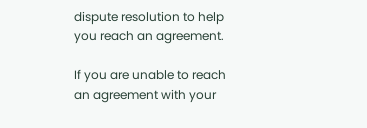dispute resolution to help you reach an agreement.

If you are unable to reach an agreement with your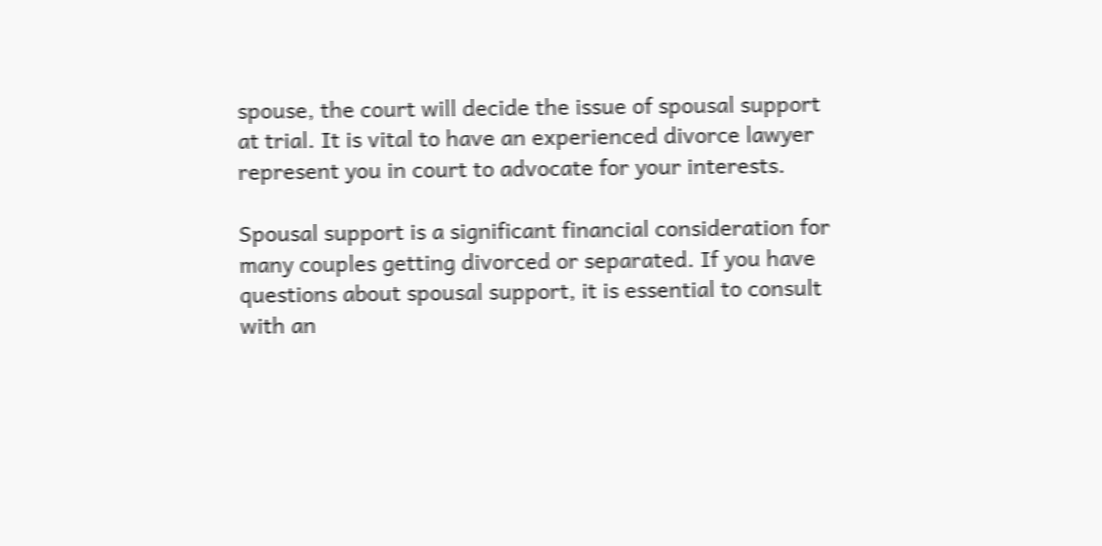spouse, the court will decide the issue of spousal support at trial. It is vital to have an experienced divorce lawyer represent you in court to advocate for your interests.

Spousal support is a significant financial consideration for many couples getting divorced or separated. If you have questions about spousal support, it is essential to consult with an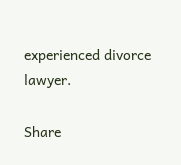experienced divorce lawyer.

Share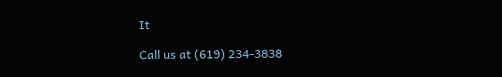It

Call us at (619) 234-3838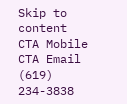Skip to content
CTA Mobile CTA Email
(619) 234-3838